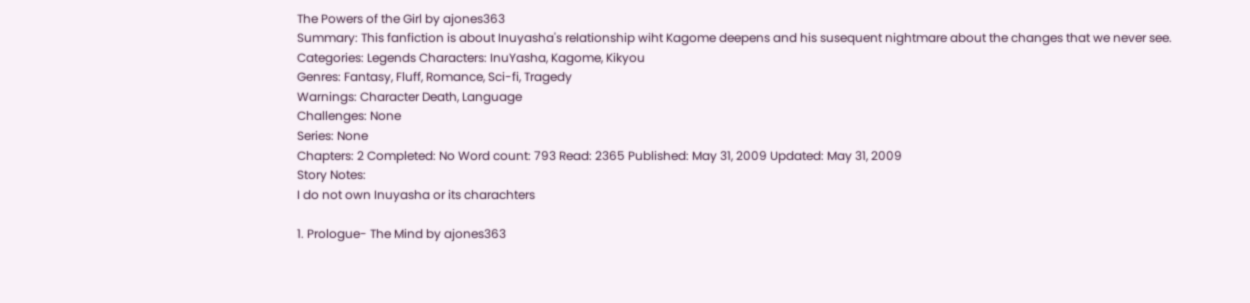The Powers of the Girl by ajones363
Summary: This fanfiction is about Inuyasha's relationship wiht Kagome deepens and his susequent nightmare about the changes that we never see.
Categories: Legends Characters: InuYasha, Kagome, Kikyou
Genres: Fantasy, Fluff, Romance, Sci-fi, Tragedy
Warnings: Character Death, Language
Challenges: None
Series: None
Chapters: 2 Completed: No Word count: 793 Read: 2365 Published: May 31, 2009 Updated: May 31, 2009
Story Notes:
I do not own Inuyasha or its charachters

1. Prologue- The Mind by ajones363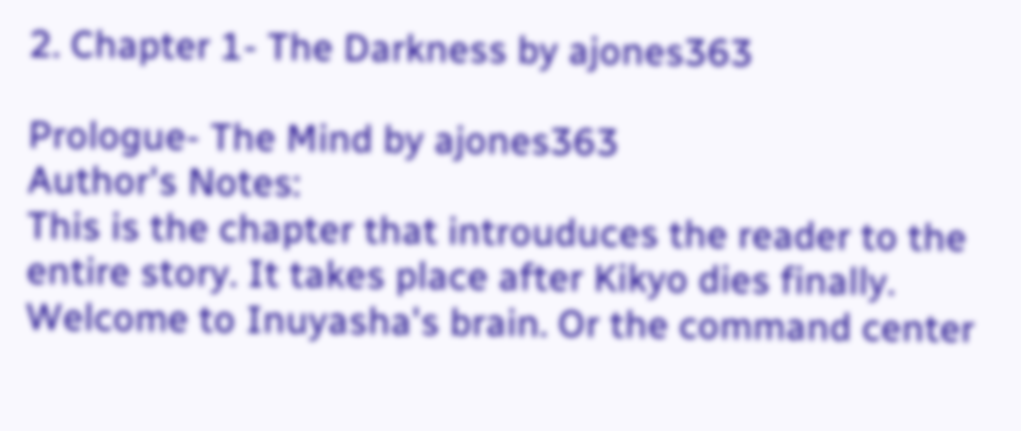2. Chapter 1- The Darkness by ajones363

Prologue- The Mind by ajones363
Author's Notes:
This is the chapter that introuduces the reader to the entire story. It takes place after Kikyo dies finally.
Welcome to Inuyasha's brain. Or the command center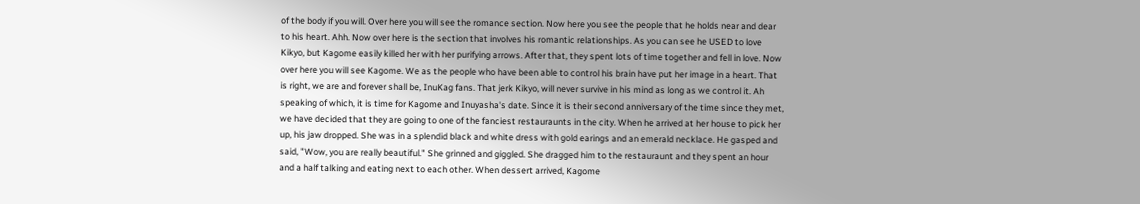of the body if you will. Over here you will see the romance section. Now here you see the people that he holds near and dear to his heart. Ahh. Now over here is the section that involves his romantic relationships. As you can see he USED to love Kikyo, but Kagome easily killed her with her purifying arrows. After that, they spent lots of time together and fell in love. Now over here you will see Kagome. We as the people who have been able to control his brain have put her image in a heart. That is right, we are and forever shall be, InuKag fans. That jerk Kikyo, will never survive in his mind as long as we control it. Ah speaking of which, it is time for Kagome and Inuyasha's date. Since it is their second anniversary of the time since they met, we have decided that they are going to one of the fanciest restauraunts in the city. When he arrived at her house to pick her up, his jaw dropped. She was in a splendid black and white dress with gold earings and an emerald necklace. He gasped and said, "Wow, you are really beautiful." She grinned and giggled. She dragged him to the restauraunt and they spent an hour and a half talking and eating next to each other. When dessert arrived, Kagome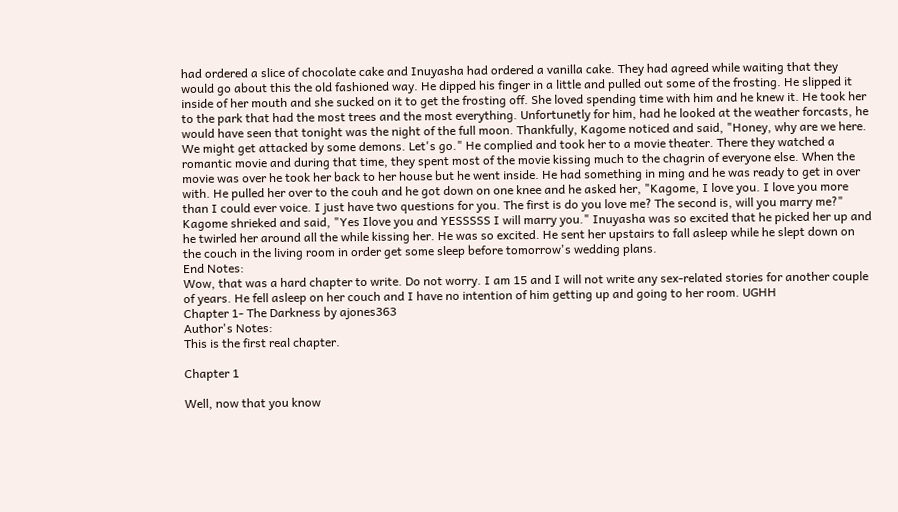had ordered a slice of chocolate cake and Inuyasha had ordered a vanilla cake. They had agreed while waiting that they would go about this the old fashioned way. He dipped his finger in a little and pulled out some of the frosting. He slipped it inside of her mouth and she sucked on it to get the frosting off. She loved spending time with him and he knew it. He took her to the park that had the most trees and the most everything. Unfortunetly for him, had he looked at the weather forcasts, he would have seen that tonight was the night of the full moon. Thankfully, Kagome noticed and said, "Honey, why are we here. We might get attacked by some demons. Let's go." He complied and took her to a movie theater. There they watched a romantic movie and during that time, they spent most of the movie kissing much to the chagrin of everyone else. When the movie was over he took her back to her house but he went inside. He had something in ming and he was ready to get in over with. He pulled her over to the couh and he got down on one knee and he asked her, "Kagome, I love you. I love you more than I could ever voice. I just have two questions for you. The first is do you love me? The second is, will you marry me?" Kagome shrieked and said, "Yes Ilove you and YESSSSS I will marry you." Inuyasha was so excited that he picked her up and he twirled her around all the while kissing her. He was so excited. He sent her upstairs to fall asleep while he slept down on the couch in the living room in order get some sleep before tomorrow's wedding plans.
End Notes:
Wow, that was a hard chapter to write. Do not worry. I am 15 and I will not write any sex-related stories for another couple of years. He fell asleep on her couch and I have no intention of him getting up and going to her room. UGHH
Chapter 1- The Darkness by ajones363
Author's Notes:
This is the first real chapter.

Chapter 1

Well, now that you know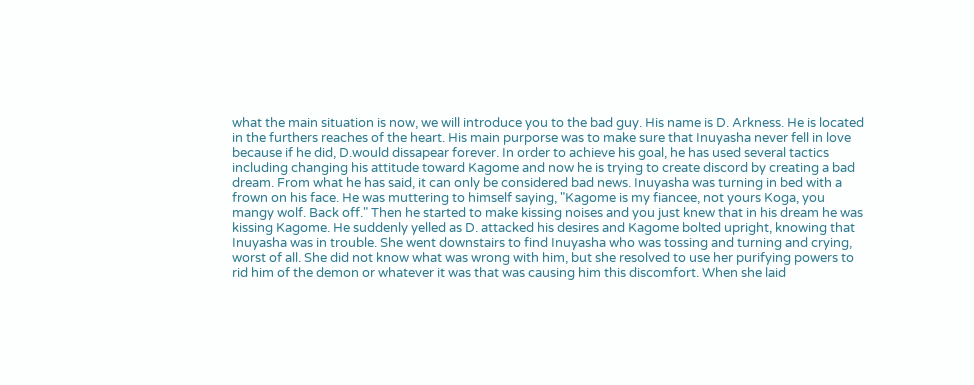what the main situation is now, we will introduce you to the bad guy. His name is D. Arkness. He is located in the furthers reaches of the heart. His main purporse was to make sure that Inuyasha never fell in love because if he did, D.would dissapear forever. In order to achieve his goal, he has used several tactics including changing his attitude toward Kagome and now he is trying to create discord by creating a bad dream. From what he has said, it can only be considered bad news. Inuyasha was turning in bed with a frown on his face. He was muttering to himself saying, "Kagome is my fiancee, not yours Koga, you mangy wolf. Back off." Then he started to make kissing noises and you just knew that in his dream he was kissing Kagome. He suddenly yelled as D. attacked his desires and Kagome bolted upright, knowing that Inuyasha was in trouble. She went downstairs to find Inuyasha who was tossing and turning and crying, worst of all. She did not know what was wrong with him, but she resolved to use her purifying powers to rid him of the demon or whatever it was that was causing him this discomfort. When she laid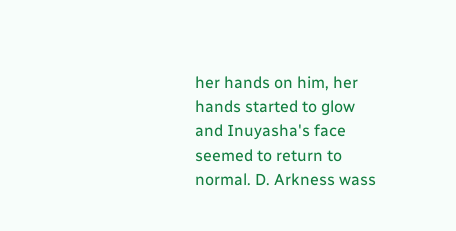her hands on him, her hands started to glow and Inuyasha's face seemed to return to normal. D. Arkness wass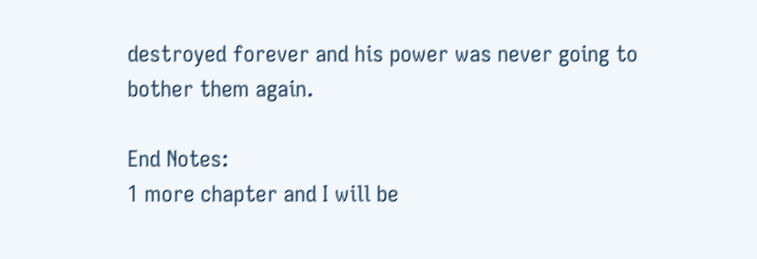destroyed forever and his power was never going to bother them again.

End Notes:
1 more chapter and I will be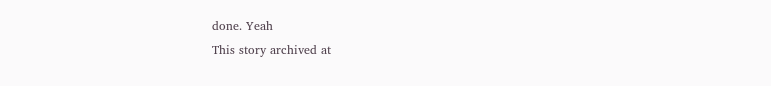done. Yeah
This story archived at